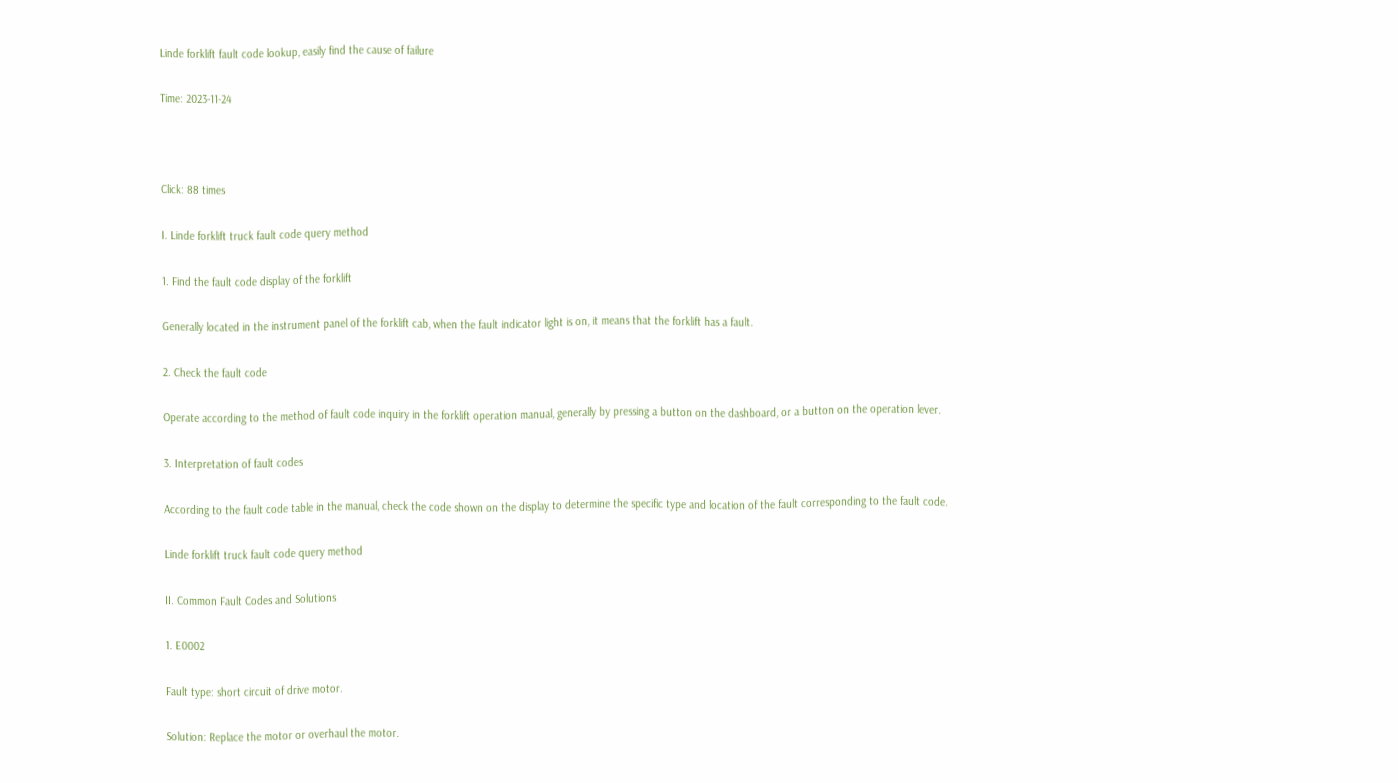Linde forklift fault code lookup, easily find the cause of failure

Time: 2023-11-24



Click: 88 times

I. Linde forklift truck fault code query method

1. Find the fault code display of the forklift

Generally located in the instrument panel of the forklift cab, when the fault indicator light is on, it means that the forklift has a fault.

2. Check the fault code

Operate according to the method of fault code inquiry in the forklift operation manual, generally by pressing a button on the dashboard, or a button on the operation lever.

3. Interpretation of fault codes

According to the fault code table in the manual, check the code shown on the display to determine the specific type and location of the fault corresponding to the fault code.

Linde forklift truck fault code query method

II. Common Fault Codes and Solutions

1. E0002

Fault type: short circuit of drive motor.

Solution: Replace the motor or overhaul the motor.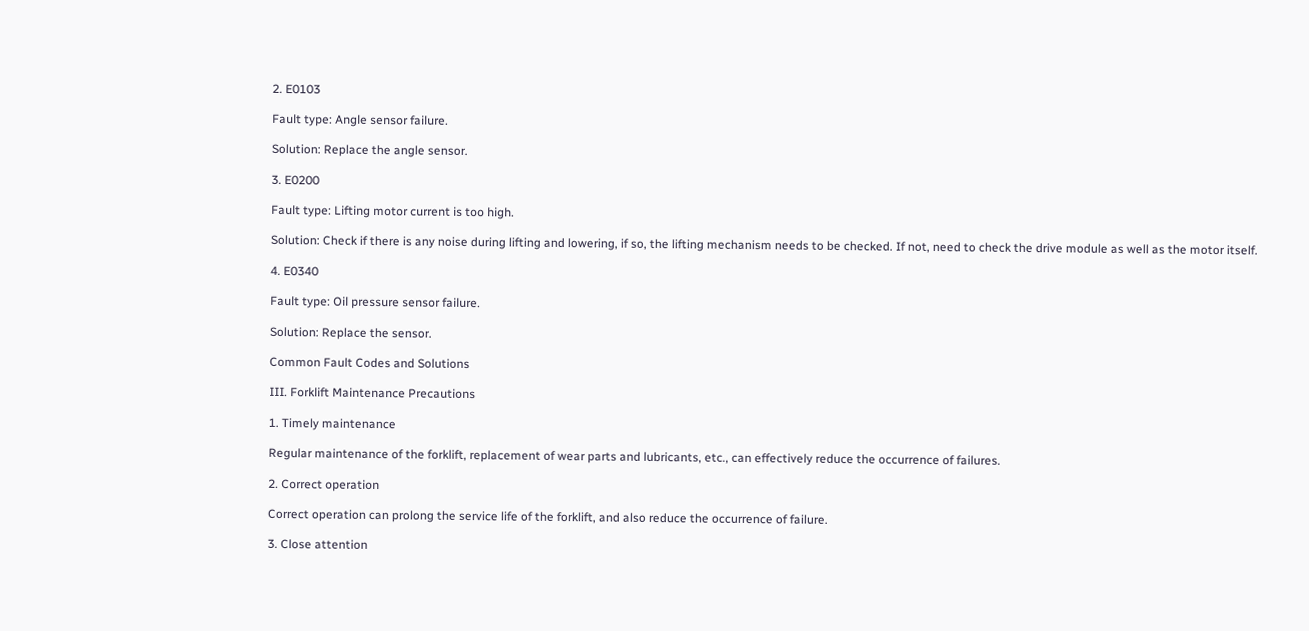2. E0103

Fault type: Angle sensor failure.

Solution: Replace the angle sensor.

3. E0200

Fault type: Lifting motor current is too high.

Solution: Check if there is any noise during lifting and lowering, if so, the lifting mechanism needs to be checked. If not, need to check the drive module as well as the motor itself.

4. E0340

Fault type: Oil pressure sensor failure.

Solution: Replace the sensor.

Common Fault Codes and Solutions

III. Forklift Maintenance Precautions

1. Timely maintenance

Regular maintenance of the forklift, replacement of wear parts and lubricants, etc., can effectively reduce the occurrence of failures.

2. Correct operation

Correct operation can prolong the service life of the forklift, and also reduce the occurrence of failure.

3. Close attention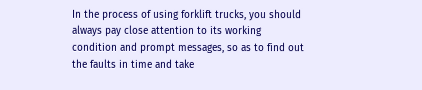In the process of using forklift trucks, you should always pay close attention to its working condition and prompt messages, so as to find out the faults in time and take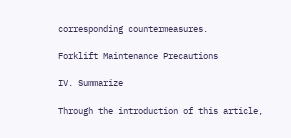corresponding countermeasures.

Forklift Maintenance Precautions

IV. Summarize

Through the introduction of this article,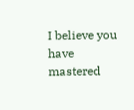I believe you have mastered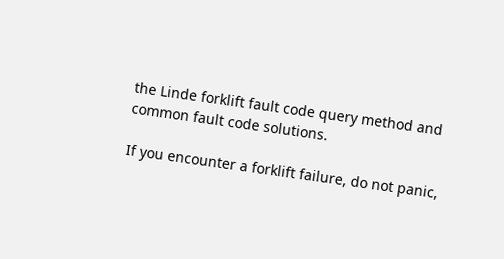the Linde forklift fault code query method and common fault code solutions.

If you encounter a forklift failure, do not panic,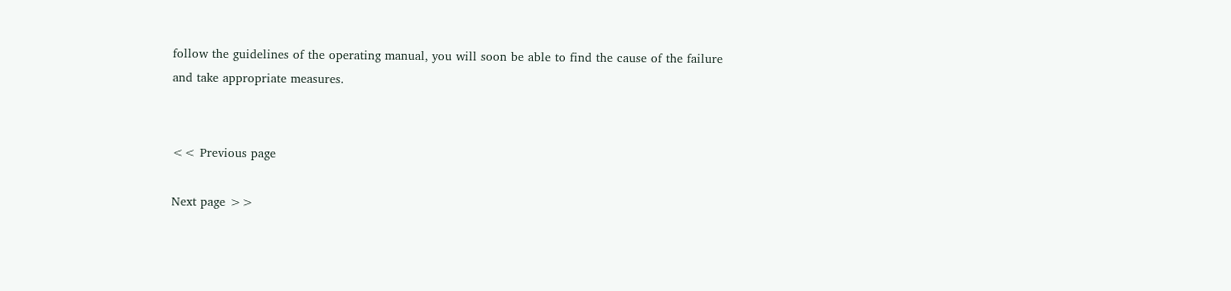follow the guidelines of the operating manual, you will soon be able to find the cause of the failure and take appropriate measures.


<< Previous page

Next page >>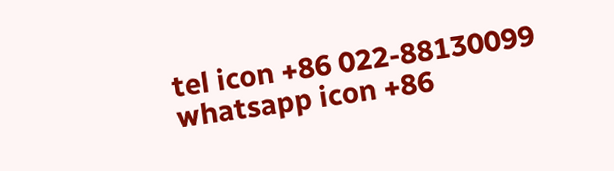tel icon +86 022-88130099 whatsapp icon +86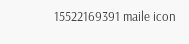15522169391 maile icon